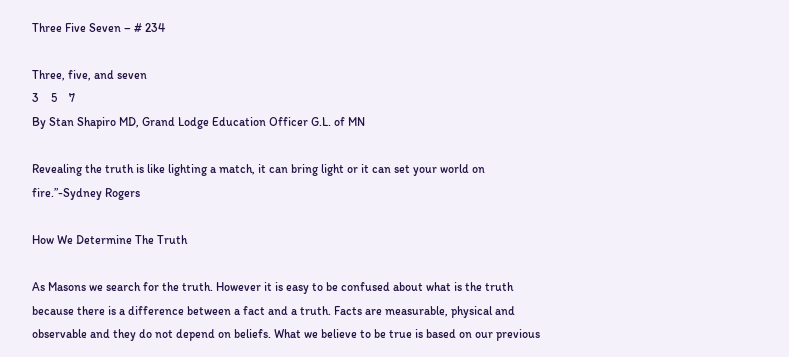Three Five Seven – # 234

Three, five, and seven
3    5    7
By Stan Shapiro MD, Grand Lodge Education Officer G.L. of MN

Revealing the truth is like lighting a match, it can bring light or it can set your world on fire.”-Sydney Rogers

How We Determine The Truth

As Masons we search for the truth. However it is easy to be confused about what is the truth because there is a difference between a fact and a truth. Facts are measurable, physical and observable and they do not depend on beliefs. What we believe to be true is based on our previous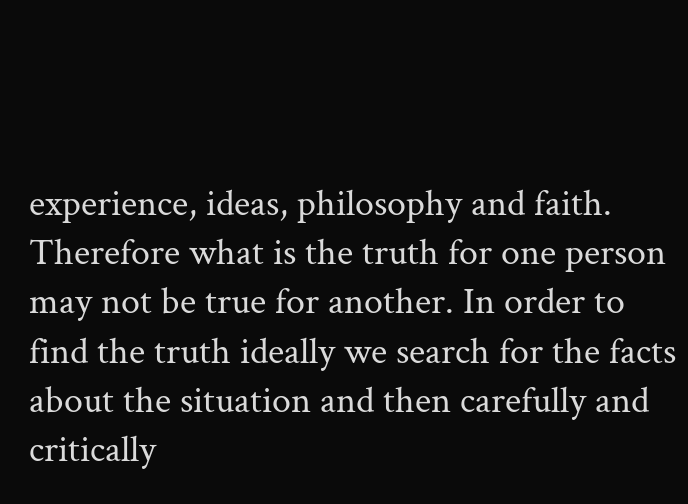experience, ideas, philosophy and faith. Therefore what is the truth for one person may not be true for another. In order to find the truth ideally we search for the facts about the situation and then carefully and critically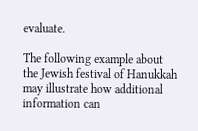evaluate.

The following example about the Jewish festival of Hanukkah may illustrate how additional information can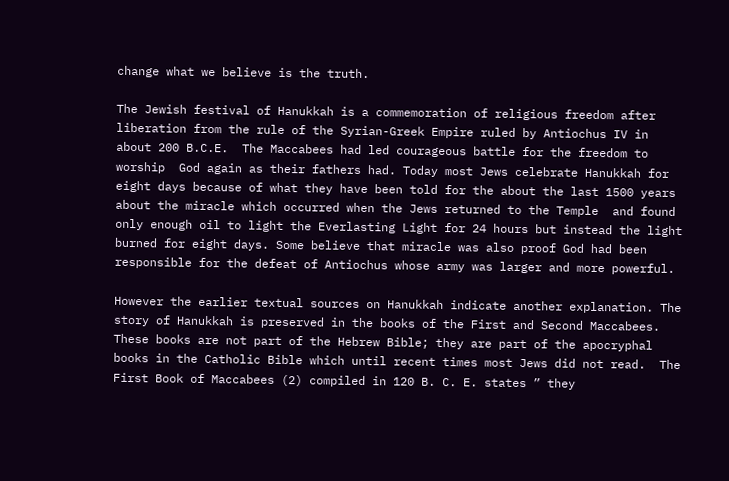change what we believe is the truth.

The Jewish festival of Hanukkah is a commemoration of religious freedom after liberation from the rule of the Syrian-Greek Empire ruled by Antiochus IV in about 200 B.C.E.  The Maccabees had led courageous battle for the freedom to worship  God again as their fathers had. Today most Jews celebrate Hanukkah for eight days because of what they have been told for the about the last 1500 years about the miracle which occurred when the Jews returned to the Temple  and found only enough oil to light the Everlasting Light for 24 hours but instead the light burned for eight days. Some believe that miracle was also proof God had been responsible for the defeat of Antiochus whose army was larger and more powerful.

However the earlier textual sources on Hanukkah indicate another explanation. The story of Hanukkah is preserved in the books of the First and Second Maccabees. These books are not part of the Hebrew Bible; they are part of the apocryphal books in the Catholic Bible which until recent times most Jews did not read.  The First Book of Maccabees (2) compiled in 120 B. C. E. states ” they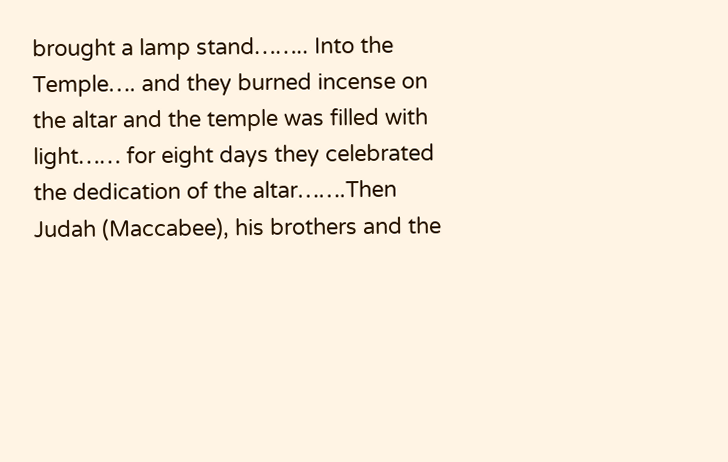brought a lamp stand…….. Into the Temple…. and they burned incense on the altar and the temple was filled with light…… for eight days they celebrated the dedication of the altar…….Then Judah (Maccabee), his brothers and the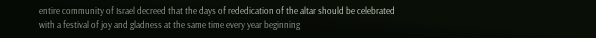entire community of Israel decreed that the days of rededication of the altar should be celebrated with a festival of joy and gladness at the same time every year beginning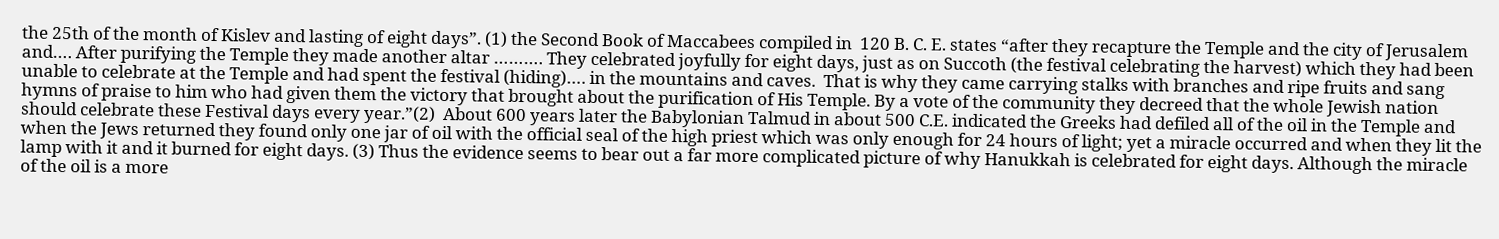the 25th of the month of Kislev and lasting of eight days”. (1) the Second Book of Maccabees compiled in  120 B. C. E. states “after they recapture the Temple and the city of Jerusalem and…. After purifying the Temple they made another altar ………. They celebrated joyfully for eight days, just as on Succoth (the festival celebrating the harvest) which they had been unable to celebrate at the Temple and had spent the festival (hiding)…. in the mountains and caves.  That is why they came carrying stalks with branches and ripe fruits and sang hymns of praise to him who had given them the victory that brought about the purification of His Temple. By a vote of the community they decreed that the whole Jewish nation should celebrate these Festival days every year.”(2)  About 600 years later the Babylonian Talmud in about 500 C.E. indicated the Greeks had defiled all of the oil in the Temple and when the Jews returned they found only one jar of oil with the official seal of the high priest which was only enough for 24 hours of light; yet a miracle occurred and when they lit the lamp with it and it burned for eight days. (3) Thus the evidence seems to bear out a far more complicated picture of why Hanukkah is celebrated for eight days. Although the miracle of the oil is a more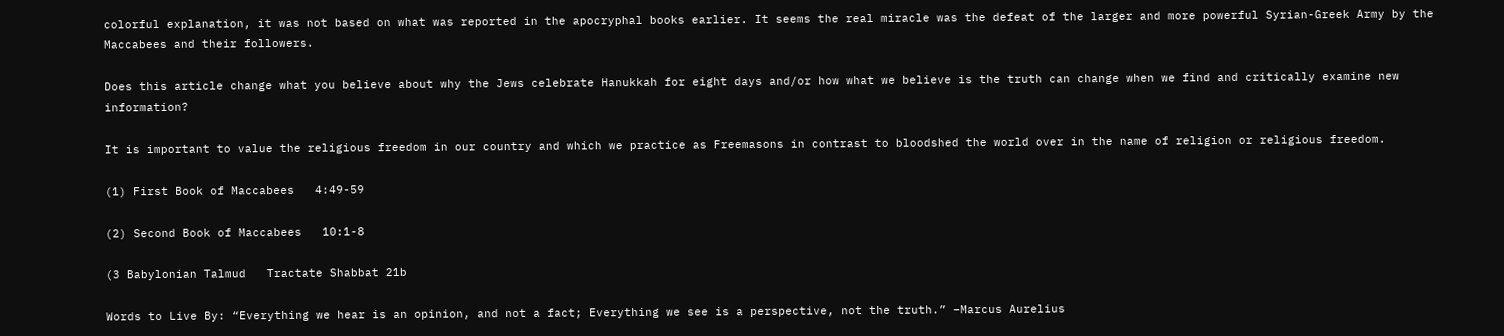colorful explanation, it was not based on what was reported in the apocryphal books earlier. It seems the real miracle was the defeat of the larger and more powerful Syrian-Greek Army by the Maccabees and their followers.

Does this article change what you believe about why the Jews celebrate Hanukkah for eight days and/or how what we believe is the truth can change when we find and critically examine new information?

It is important to value the religious freedom in our country and which we practice as Freemasons in contrast to bloodshed the world over in the name of religion or religious freedom.

(1) First Book of Maccabees   4:49-59

(2) Second Book of Maccabees   10:1-8

(3 Babylonian Talmud   Tractate Shabbat 21b

Words to Live By: “Everything we hear is an opinion, and not a fact; Everything we see is a perspective, not the truth.” –Marcus Aurelius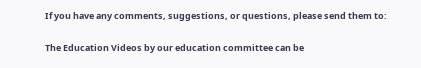If you have any comments, suggestions, or questions, please send them to:

The Education Videos by our education committee can be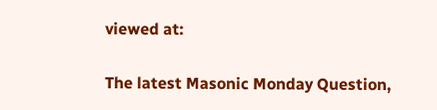viewed at:

The latest Masonic Monday Question,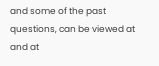and some of the past questions, can be viewed at  and at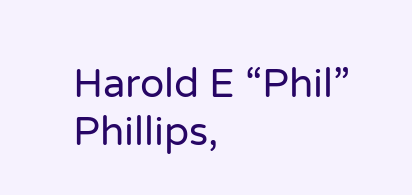Harold E “Phil” Phillips,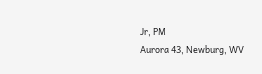Jr, PM
Aurora 43, Newburg, WV